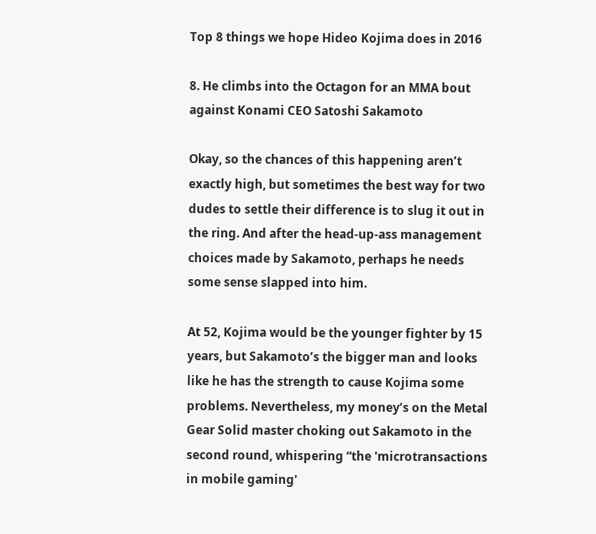Top 8 things we hope Hideo Kojima does in 2016

8. He climbs into the Octagon for an MMA bout against Konami CEO Satoshi Sakamoto

Okay, so the chances of this happening aren’t exactly high, but sometimes the best way for two dudes to settle their difference is to slug it out in the ring. And after the head-up-ass management choices made by Sakamoto, perhaps he needs some sense slapped into him.

At 52, Kojima would be the younger fighter by 15 years, but Sakamoto’s the bigger man and looks like he has the strength to cause Kojima some problems. Nevertheless, my money’s on the Metal Gear Solid master choking out Sakamoto in the second round, whispering “the 'microtransactions in mobile gaming'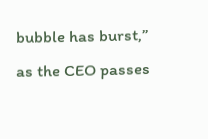bubble has burst,” as the CEO passes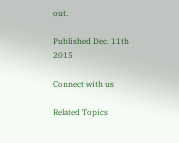out.

Published Dec. 11th 2015

Connect with us

Related Topics